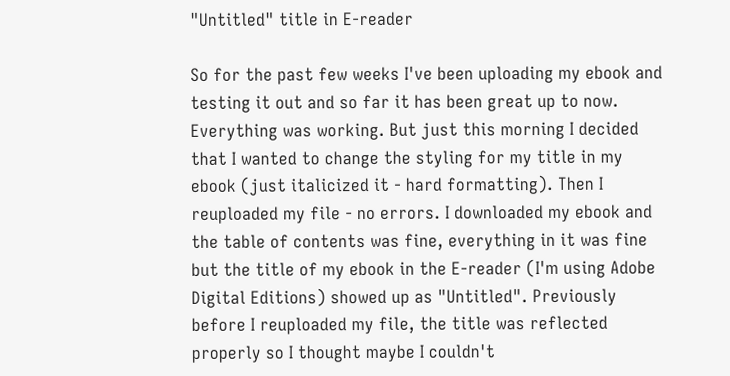"Untitled" title in E-reader

So for the past few weeks I've been uploading my ebook and testing it out and so far it has been great up to now. Everything was working. But just this morning I decided that I wanted to change the styling for my title in my ebook (just italicized it - hard formatting). Then I reuploaded my file - no errors. I downloaded my ebook and the table of contents was fine, everything in it was fine but the title of my ebook in the E-reader (I'm using Adobe Digital Editions) showed up as "Untitled". Previously before I reuploaded my file, the title was reflected properly so I thought maybe I couldn't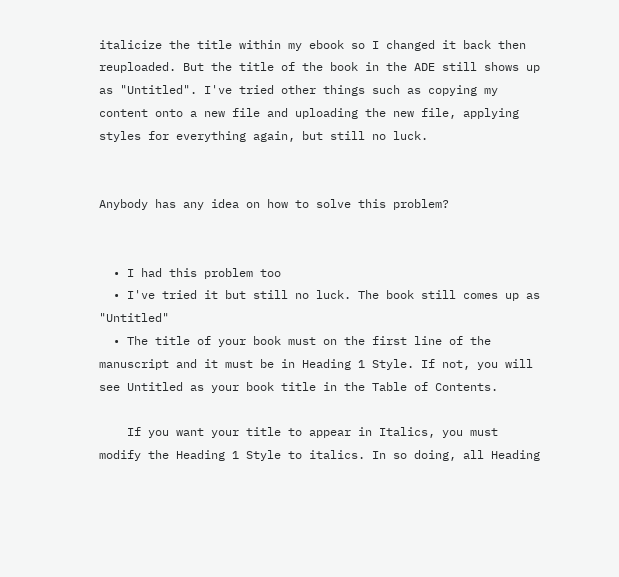italicize the title within my ebook so I changed it back then reuploaded. But the title of the book in the ADE still shows up as "Untitled". I've tried other things such as copying my content onto a new file and uploading the new file, applying styles for everything again, but still no luck.


Anybody has any idea on how to solve this problem?


  • I had this problem too
  • I've tried it but still no luck. The book still comes up as "Untitled"
  • The title of your book must on the first line of the manuscript and it must be in Heading 1 Style. If not, you will see Untitled as your book title in the Table of Contents.

    If you want your title to appear in Italics, you must modify the Heading 1 Style to italics. In so doing, all Heading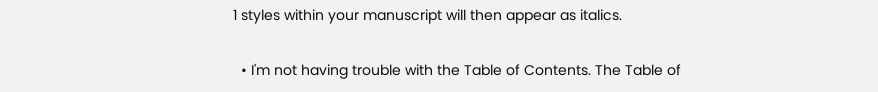1 styles within your manuscript will then appear as italics.

  • I'm not having trouble with the Table of Contents. The Table of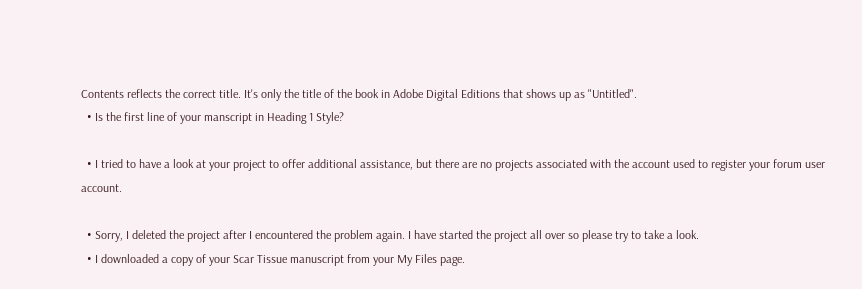Contents reflects the correct title. It's only the title of the book in Adobe Digital Editions that shows up as "Untitled".
  • Is the first line of your manscript in Heading 1 Style?

  • I tried to have a look at your project to offer additional assistance, but there are no projects associated with the account used to register your forum user account.

  • Sorry, I deleted the project after I encountered the problem again. I have started the project all over so please try to take a look.
  • I downloaded a copy of your Scar Tissue manuscript from your My Files page.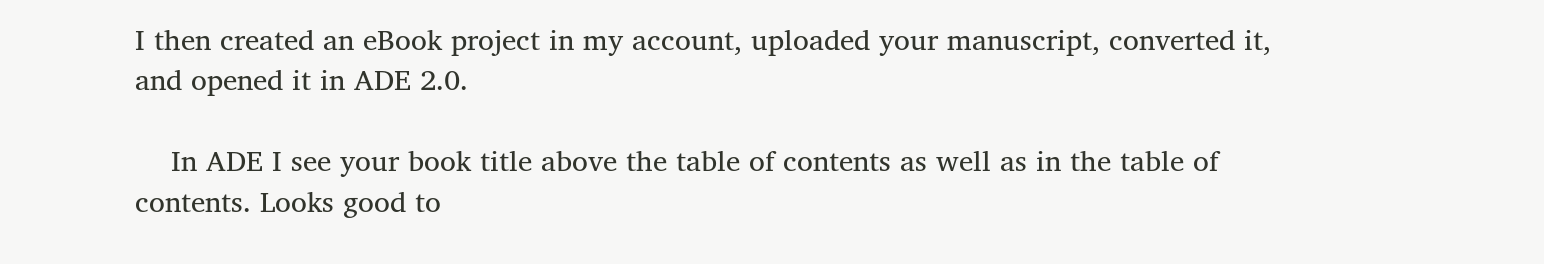I then created an eBook project in my account, uploaded your manuscript, converted it, and opened it in ADE 2.0.

    In ADE I see your book title above the table of contents as well as in the table of contents. Looks good to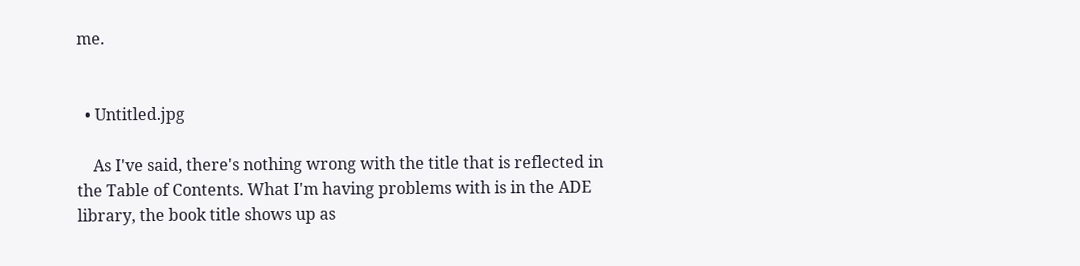me.


  • Untitled.jpg

    As I've said, there's nothing wrong with the title that is reflected in the Table of Contents. What I'm having problems with is in the ADE library, the book title shows up as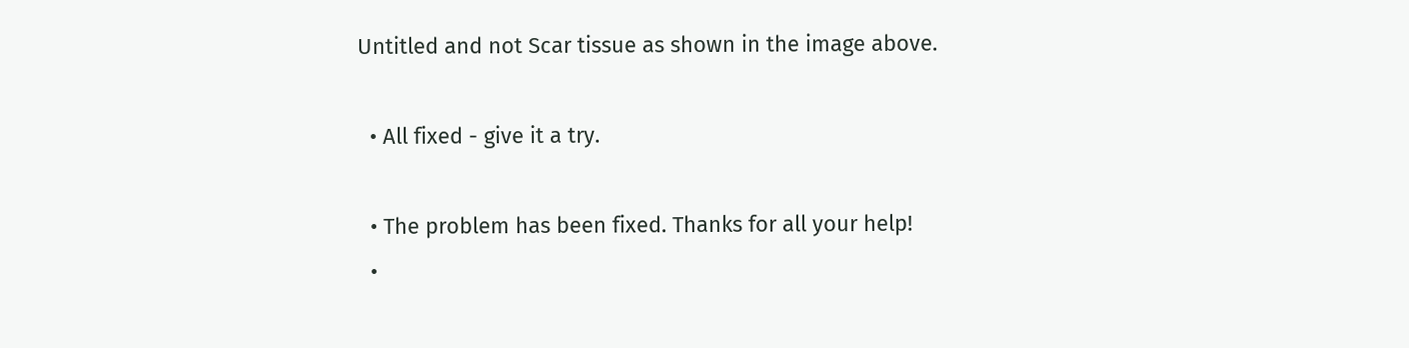Untitled and not Scar tissue as shown in the image above.

  • All fixed - give it a try.

  • The problem has been fixed. Thanks for all your help!
  •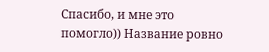Спасибо, и мне это помогло)) Название ровно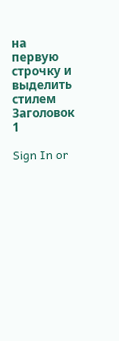на первую строчку и выделить стилем Заголовок 1

Sign In or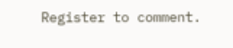Register to comment.